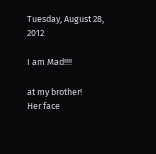Tuesday, August 28, 2012

I am Mad!!!!

at my brother!
Her face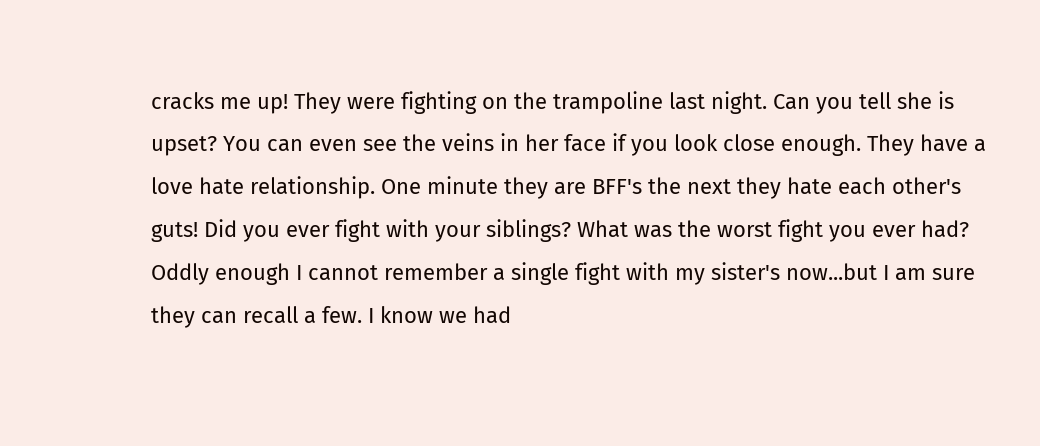cracks me up! They were fighting on the trampoline last night. Can you tell she is upset? You can even see the veins in her face if you look close enough. They have a love hate relationship. One minute they are BFF's the next they hate each other's guts! Did you ever fight with your siblings? What was the worst fight you ever had? Oddly enough I cannot remember a single fight with my sister's now...but I am sure they can recall a few. I know we had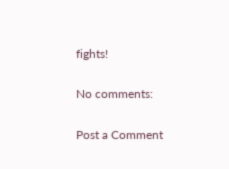fights!

No comments:

Post a Comment